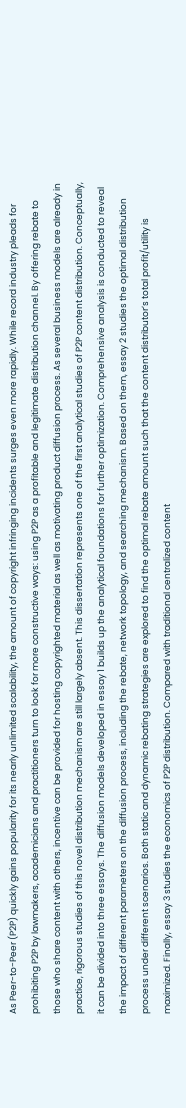As Peer-to-Peer (P2P) quickly gains popularity for its nearly unlimited scalability, the amount of copyright infringing incidents surges even more rapidly. While record industry pleads for prohibiting P2P by lawmakers, academicians and practitioners turn to look for more constructive ways: using P2P as a profitable and legitimate distribution channel. By offering rebate to those who share content with others, incentive can be provided for hosting copyrighted material as well as motivating product diffusion process. As several business models are already in practice, rigorous studies of this novel distribution mechanism are still largely absent. This dissertation represents one of the first analytical studies of P2P content distribution. Conceptually, it can be divided into three essays. The diffusion models developed in essay 1 builds up the analytical foundations for further optimization. Comprehensive analysis is conducted to reveal the impact of different parameters on the diffusion process, including the rebate, network topology, and searching mechanism. Based on them, essay 2 studies the optimal distribution process under different scenarios. Both static and dynamic rebating strategies are explored to find the optimal rebate amount such that the content distributor’s total profit/utility is maximized. Finally, essay 3 studies the economics of P2P distribution. Compared with traditional centralized content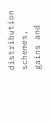distribution schemes, gains and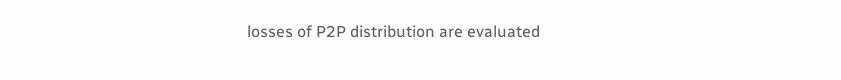losses of P2P distribution are evaluated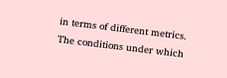in terms of different metrics. The conditions under which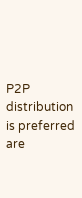P2P distribution is preferred are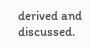derived and discussed.